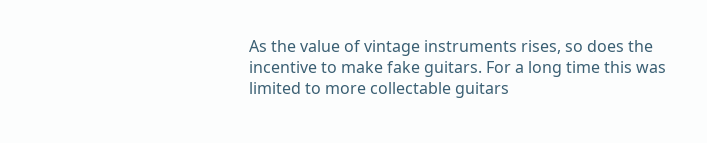As the value of vintage instruments rises, so does the incentive to make fake guitars. For a long time this was limited to more collectable guitars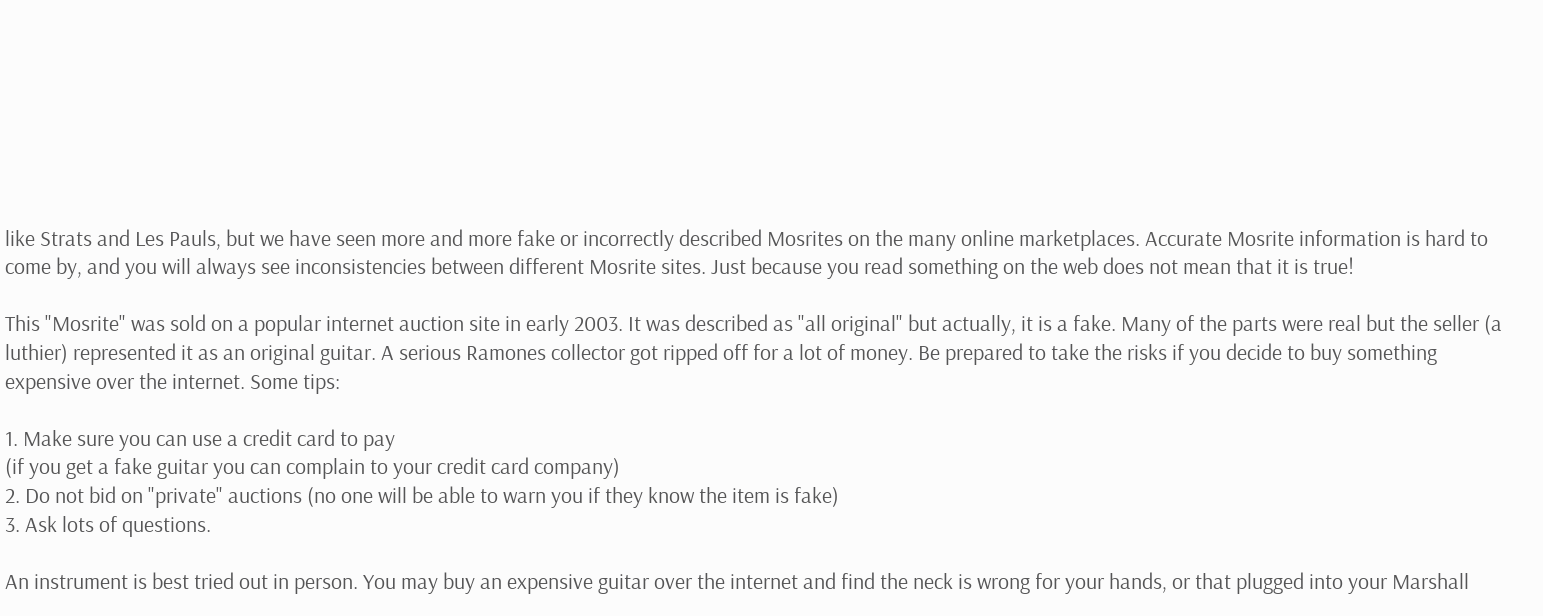like Strats and Les Pauls, but we have seen more and more fake or incorrectly described Mosrites on the many online marketplaces. Accurate Mosrite information is hard to come by, and you will always see inconsistencies between different Mosrite sites. Just because you read something on the web does not mean that it is true!

This "Mosrite" was sold on a popular internet auction site in early 2003. It was described as "all original" but actually, it is a fake. Many of the parts were real but the seller (a luthier) represented it as an original guitar. A serious Ramones collector got ripped off for a lot of money. Be prepared to take the risks if you decide to buy something expensive over the internet. Some tips:

1. Make sure you can use a credit card to pay
(if you get a fake guitar you can complain to your credit card company)
2. Do not bid on "private" auctions (no one will be able to warn you if they know the item is fake)
3. Ask lots of questions.

An instrument is best tried out in person. You may buy an expensive guitar over the internet and find the neck is wrong for your hands, or that plugged into your Marshall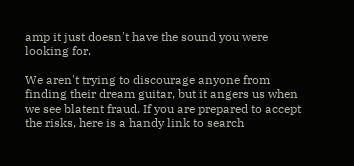amp it just doesn't have the sound you were looking for.

We aren't trying to discourage anyone from finding their dream guitar, but it angers us when we see blatent fraud. If you are prepared to accept the risks, here is a handy link to search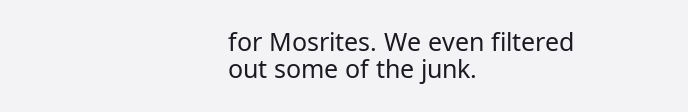for Mosrites. We even filtered out some of the junk.